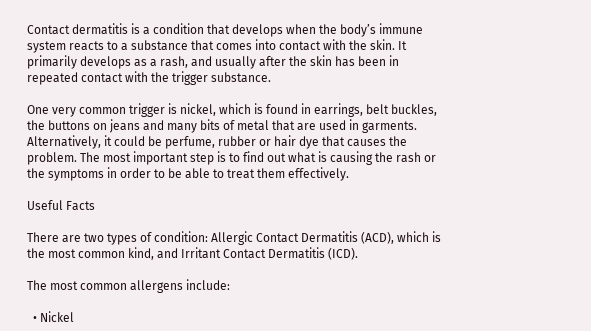Contact dermatitis is a condition that develops when the body’s immune system reacts to a substance that comes into contact with the skin. It primarily develops as a rash, and usually after the skin has been in repeated contact with the trigger substance.

One very common trigger is nickel, which is found in earrings, belt buckles, the buttons on jeans and many bits of metal that are used in garments. Alternatively, it could be perfume, rubber or hair dye that causes the problem. The most important step is to find out what is causing the rash or the symptoms in order to be able to treat them effectively.

Useful Facts

There are two types of condition: Allergic Contact Dermatitis (ACD), which is the most common kind, and Irritant Contact Dermatitis (ICD).

The most common allergens include:

  • Nickel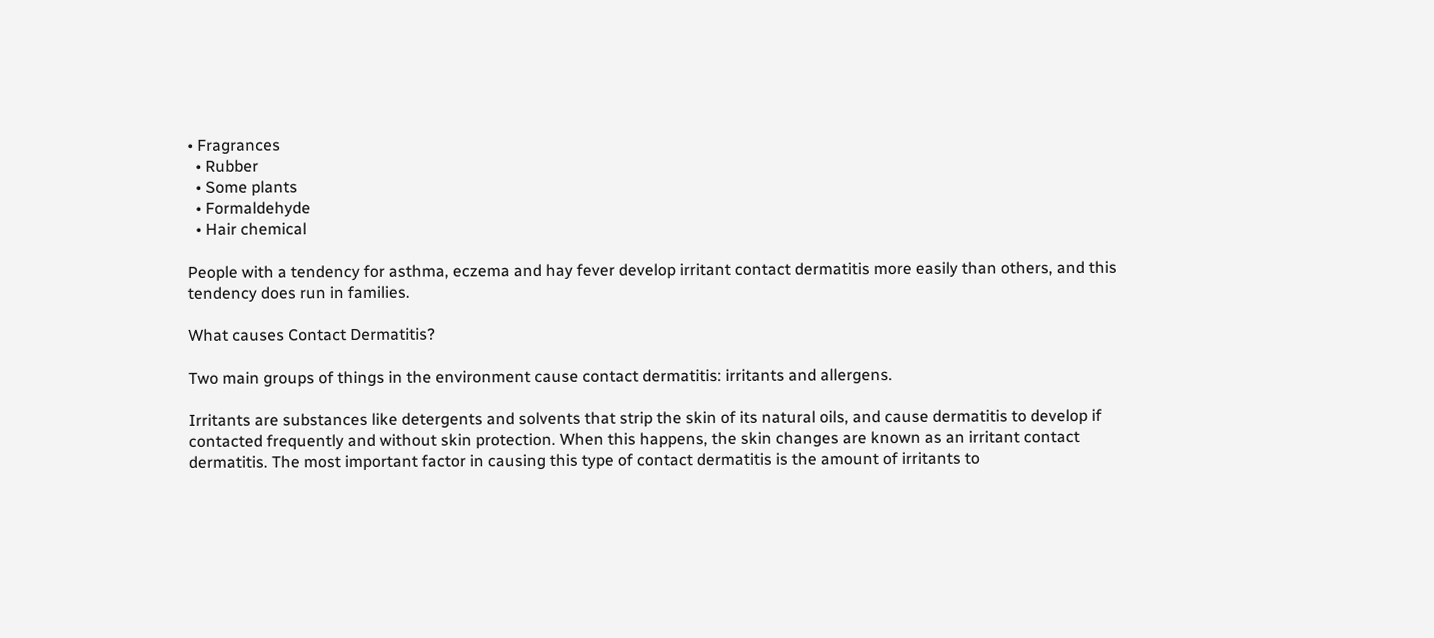• Fragrances
  • Rubber
  • Some plants
  • Formaldehyde
  • Hair chemical

People with a tendency for asthma, eczema and hay fever develop irritant contact dermatitis more easily than others, and this tendency does run in families.

What causes Contact Dermatitis?

Two main groups of things in the environment cause contact dermatitis: irritants and allergens.

Irritants are substances like detergents and solvents that strip the skin of its natural oils, and cause dermatitis to develop if contacted frequently and without skin protection. When this happens, the skin changes are known as an irritant contact dermatitis. The most important factor in causing this type of contact dermatitis is the amount of irritants to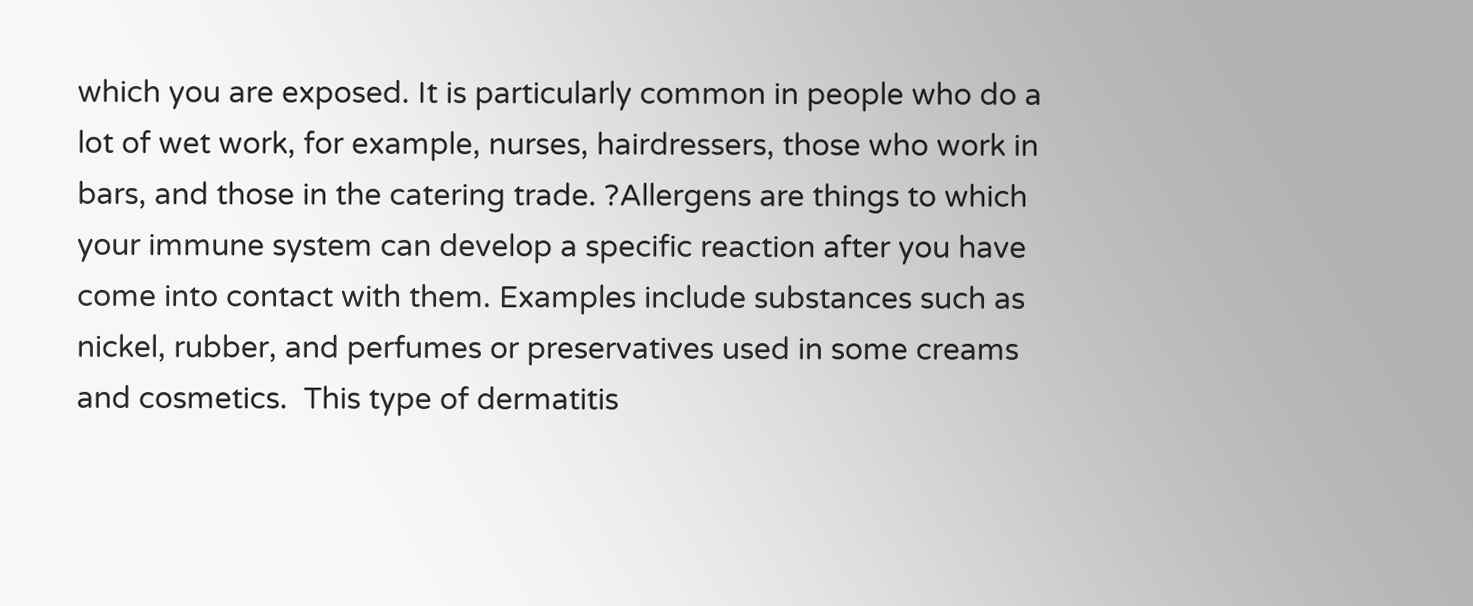which you are exposed. It is particularly common in people who do a lot of wet work, for example, nurses, hairdressers, those who work in bars, and those in the catering trade. ?Allergens are things to which your immune system can develop a specific reaction after you have come into contact with them. Examples include substances such as nickel, rubber, and perfumes or preservatives used in some creams and cosmetics.  This type of dermatitis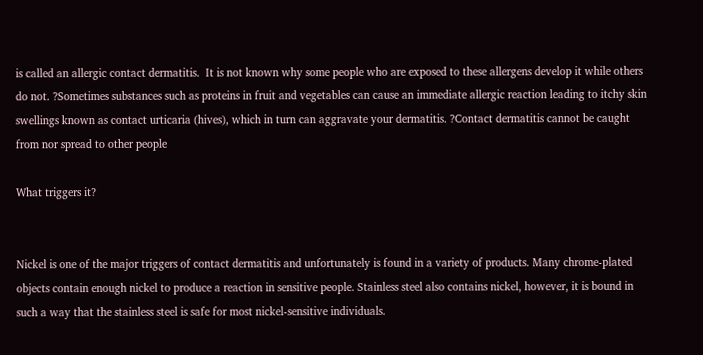is called an allergic contact dermatitis.  It is not known why some people who are exposed to these allergens develop it while others do not. ?Sometimes substances such as proteins in fruit and vegetables can cause an immediate allergic reaction leading to itchy skin swellings known as contact urticaria (hives), which in turn can aggravate your dermatitis. ?Contact dermatitis cannot be caught from nor spread to other people

What triggers it?


Nickel is one of the major triggers of contact dermatitis and unfortunately is found in a variety of products. Many chrome-plated objects contain enough nickel to produce a reaction in sensitive people. Stainless steel also contains nickel, however, it is bound in such a way that the stainless steel is safe for most nickel-sensitive individuals.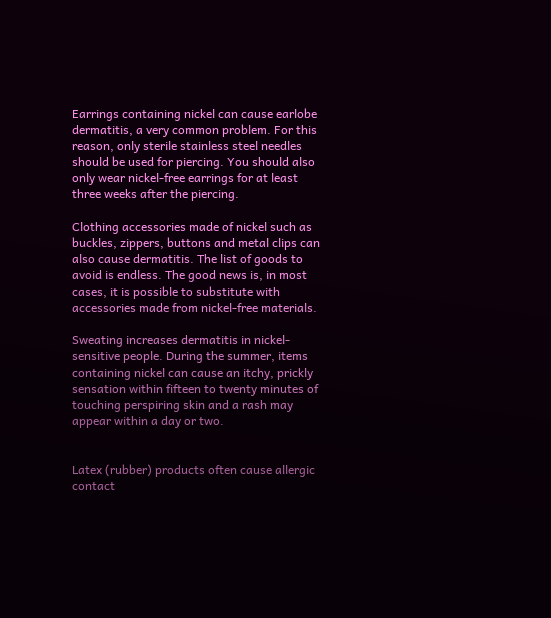Earrings containing nickel can cause earlobe dermatitis, a very common problem. For this reason, only sterile stainless steel needles should be used for piercing. You should also only wear nickel-free earrings for at least three weeks after the piercing.

Clothing accessories made of nickel such as buckles, zippers, buttons and metal clips can also cause dermatitis. The list of goods to avoid is endless. The good news is, in most cases, it is possible to substitute with accessories made from nickel-free materials.

Sweating increases dermatitis in nickel-sensitive people. During the summer, items containing nickel can cause an itchy, prickly sensation within fifteen to twenty minutes of touching perspiring skin and a rash may appear within a day or two.


Latex (rubber) products often cause allergic contact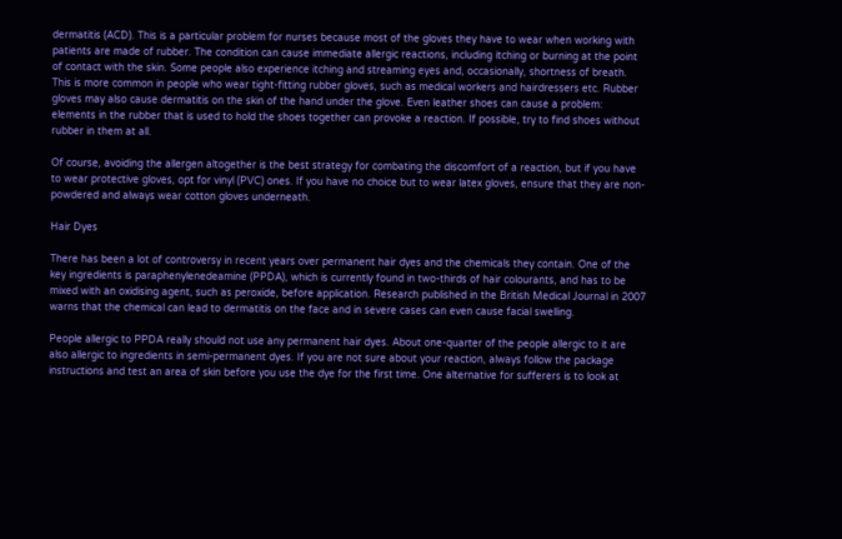dermatitis (ACD). This is a particular problem for nurses because most of the gloves they have to wear when working with patients are made of rubber. The condition can cause immediate allergic reactions, including itching or burning at the point of contact with the skin. Some people also experience itching and streaming eyes and, occasionally, shortness of breath. This is more common in people who wear tight-fitting rubber gloves, such as medical workers and hairdressers etc. Rubber gloves may also cause dermatitis on the skin of the hand under the glove. Even leather shoes can cause a problem: elements in the rubber that is used to hold the shoes together can provoke a reaction. If possible, try to find shoes without rubber in them at all.

Of course, avoiding the allergen altogether is the best strategy for combating the discomfort of a reaction, but if you have to wear protective gloves, opt for vinyl (PVC) ones. If you have no choice but to wear latex gloves, ensure that they are non-powdered and always wear cotton gloves underneath.

Hair Dyes

There has been a lot of controversy in recent years over permanent hair dyes and the chemicals they contain. One of the key ingredients is paraphenylenedeamine (PPDA), which is currently found in two-thirds of hair colourants, and has to be mixed with an oxidising agent, such as peroxide, before application. Research published in the British Medical Journal in 2007 warns that the chemical can lead to dermatitis on the face and in severe cases can even cause facial swelling.

People allergic to PPDA really should not use any permanent hair dyes. About one-quarter of the people allergic to it are also allergic to ingredients in semi-permanent dyes. If you are not sure about your reaction, always follow the package instructions and test an area of skin before you use the dye for the first time. One alternative for sufferers is to look at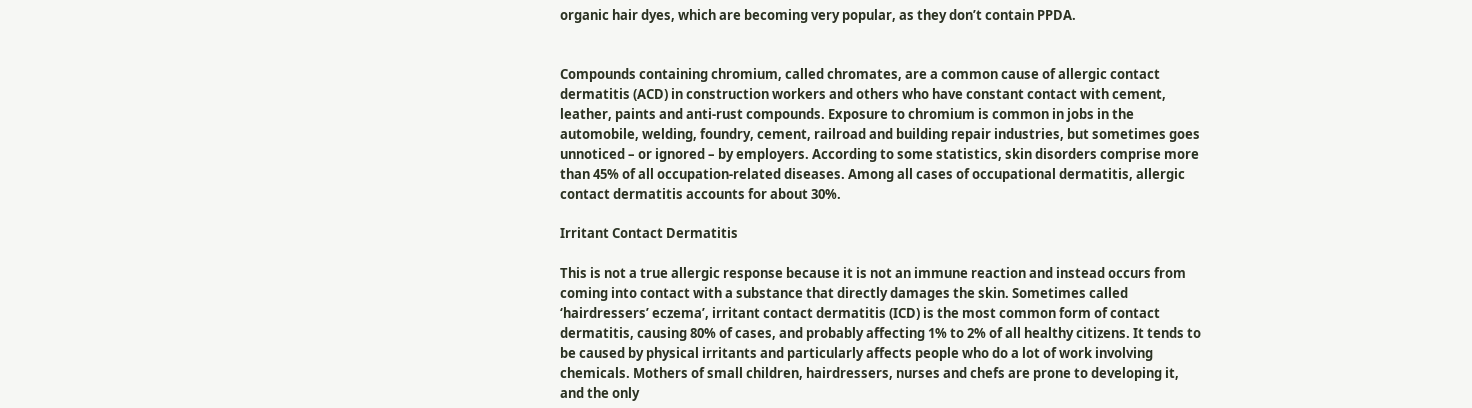organic hair dyes, which are becoming very popular, as they don’t contain PPDA.


Compounds containing chromium, called chromates, are a common cause of allergic contact dermatitis (ACD) in construction workers and others who have constant contact with cement, leather, paints and anti-rust compounds. Exposure to chromium is common in jobs in the automobile, welding, foundry, cement, railroad and building repair industries, but sometimes goes unnoticed – or ignored – by employers. According to some statistics, skin disorders comprise more than 45% of all occupation-related diseases. Among all cases of occupational dermatitis, allergic contact dermatitis accounts for about 30%.

Irritant Contact Dermatitis

This is not a true allergic response because it is not an immune reaction and instead occurs from coming into contact with a substance that directly damages the skin. Sometimes called ‘hairdressers’ eczema’, irritant contact dermatitis (ICD) is the most common form of contact dermatitis, causing 80% of cases, and probably affecting 1% to 2% of all healthy citizens. It tends to be caused by physical irritants and particularly affects people who do a lot of work involving chemicals. Mothers of small children, hairdressers, nurses and chefs are prone to developing it, and the only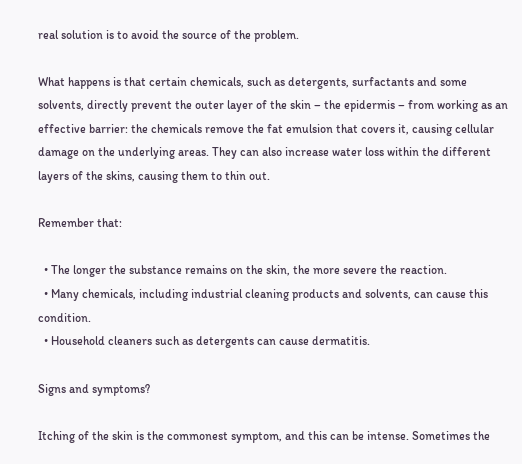real solution is to avoid the source of the problem.

What happens is that certain chemicals, such as detergents, surfactants and some solvents, directly prevent the outer layer of the skin – the epidermis – from working as an effective barrier: the chemicals remove the fat emulsion that covers it, causing cellular damage on the underlying areas. They can also increase water loss within the different layers of the skins, causing them to thin out.

Remember that:

  • The longer the substance remains on the skin, the more severe the reaction.
  • Many chemicals, including industrial cleaning products and solvents, can cause this condition.
  • Household cleaners such as detergents can cause dermatitis.

Signs and symptoms?

Itching of the skin is the commonest symptom, and this can be intense. Sometimes the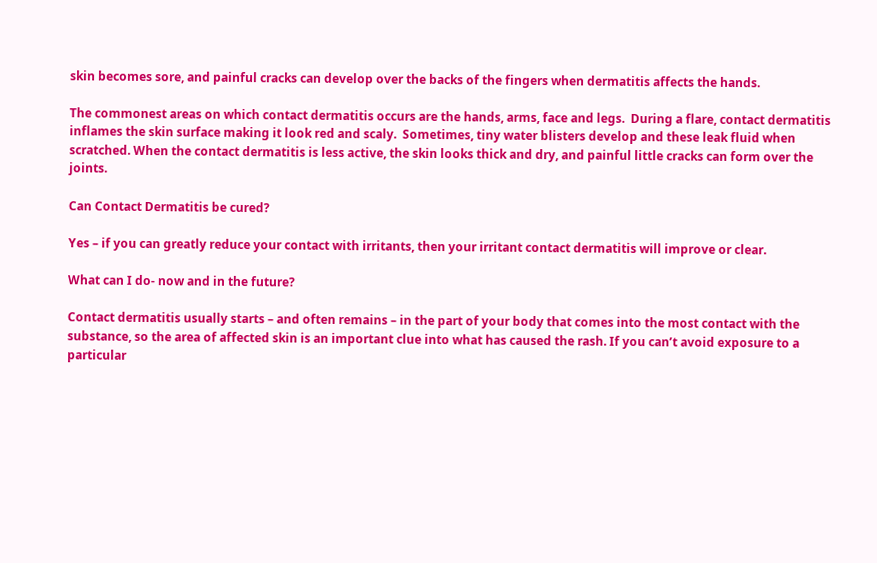skin becomes sore, and painful cracks can develop over the backs of the fingers when dermatitis affects the hands.

The commonest areas on which contact dermatitis occurs are the hands, arms, face and legs.  During a flare, contact dermatitis inflames the skin surface making it look red and scaly.  Sometimes, tiny water blisters develop and these leak fluid when scratched. When the contact dermatitis is less active, the skin looks thick and dry, and painful little cracks can form over the joints.

Can Contact Dermatitis be cured?

Yes – if you can greatly reduce your contact with irritants, then your irritant contact dermatitis will improve or clear.

What can I do- now and in the future?

Contact dermatitis usually starts – and often remains – in the part of your body that comes into the most contact with the substance, so the area of affected skin is an important clue into what has caused the rash. If you can’t avoid exposure to a particular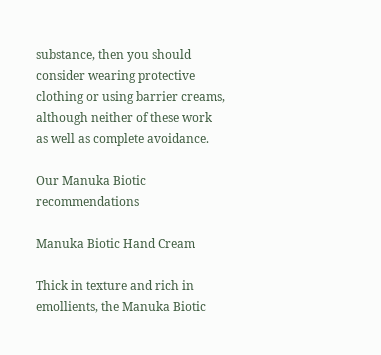substance, then you should consider wearing protective clothing or using barrier creams, although neither of these work as well as complete avoidance.

Our Manuka Biotic recommendations

Manuka Biotic Hand Cream

Thick in texture and rich in emollients, the Manuka Biotic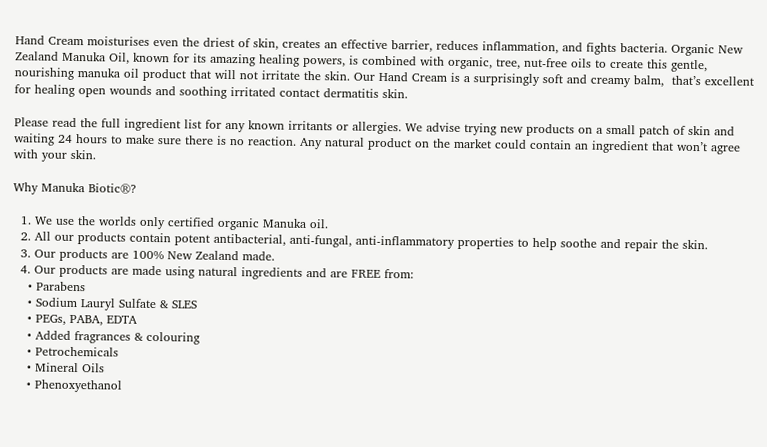Hand Cream moisturises even the driest of skin, creates an effective barrier, reduces inflammation, and fights bacteria. Organic New Zealand Manuka Oil, known for its amazing healing powers, is combined with organic, tree, nut-free oils to create this gentle, nourishing manuka oil product that will not irritate the skin. Our Hand Cream is a surprisingly soft and creamy balm,  that’s excellent for healing open wounds and soothing irritated contact dermatitis skin.

Please read the full ingredient list for any known irritants or allergies. We advise trying new products on a small patch of skin and waiting 24 hours to make sure there is no reaction. Any natural product on the market could contain an ingredient that won’t agree with your skin.

Why Manuka Biotic®?

  1. We use the worlds only certified organic Manuka oil.
  2. All our products contain potent antibacterial, anti-fungal, anti-inflammatory properties to help soothe and repair the skin.
  3. Our products are 100% New Zealand made.
  4. Our products are made using natural ingredients and are FREE from:
    • Parabens
    • Sodium Lauryl Sulfate & SLES
    • PEGs, PABA, EDTA
    • Added fragrances & colouring
    • Petrochemicals
    • Mineral Oils
    • Phenoxyethanol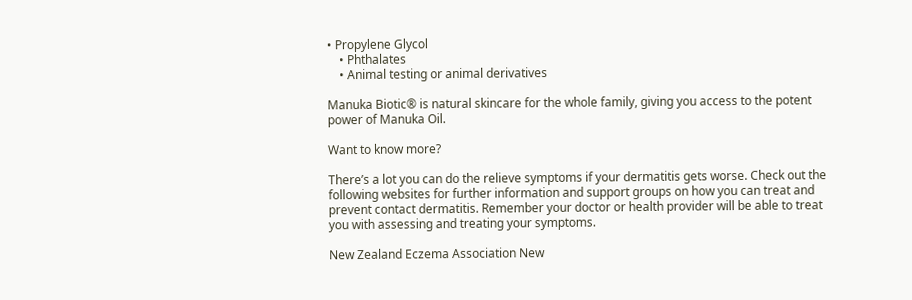• Propylene Glycol
    • Phthalates
    • Animal testing or animal derivatives

Manuka Biotic® is natural skincare for the whole family, giving you access to the potent power of Manuka Oil.

Want to know more?

There’s a lot you can do the relieve symptoms if your dermatitis gets worse. Check out the following websites for further information and support groups on how you can treat and prevent contact dermatitis. Remember your doctor or health provider will be able to treat you with assessing and treating your symptoms.

New Zealand Eczema Association New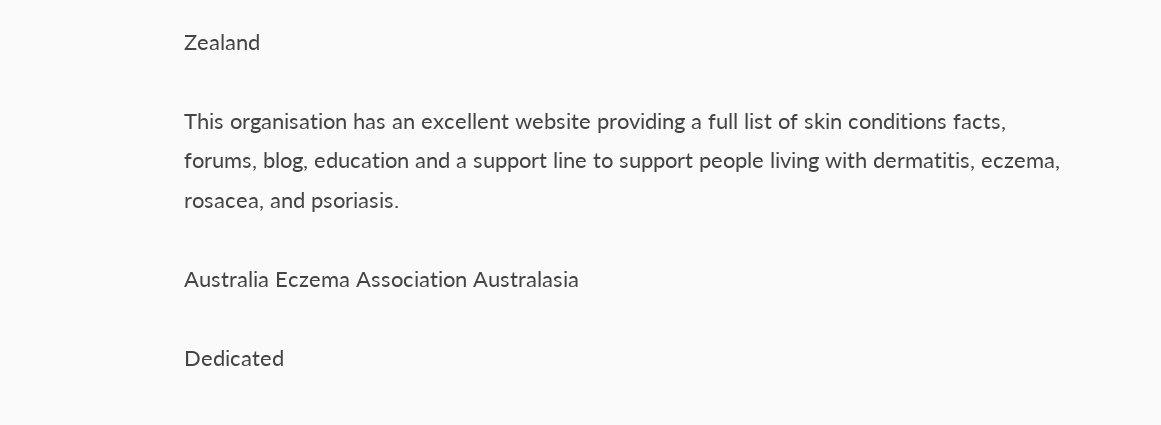Zealand

This organisation has an excellent website providing a full list of skin conditions facts, forums, blog, education and a support line to support people living with dermatitis, eczema, rosacea, and psoriasis.

Australia Eczema Association Australasia

Dedicated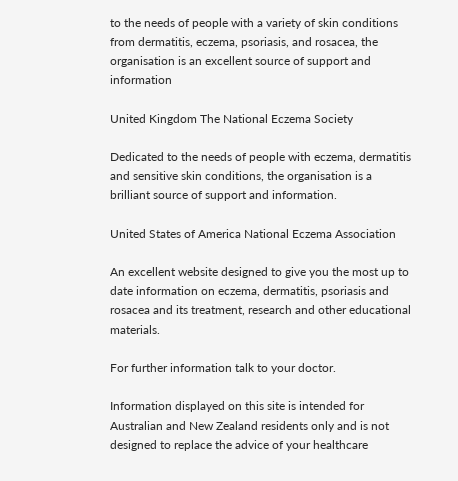to the needs of people with a variety of skin conditions from dermatitis, eczema, psoriasis, and rosacea, the organisation is an excellent source of support and information

United Kingdom The National Eczema Society

Dedicated to the needs of people with eczema, dermatitis and sensitive skin conditions, the organisation is a brilliant source of support and information.

United States of America National Eczema Association

An excellent website designed to give you the most up to date information on eczema, dermatitis, psoriasis and rosacea and its treatment, research and other educational materials.

For further information talk to your doctor.

Information displayed on this site is intended for Australian and New Zealand residents only and is not designed to replace the advice of your healthcare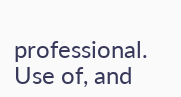professional. Use of, and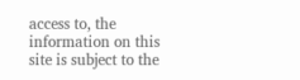access to, the information on this site is subject to the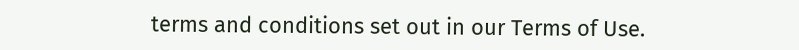terms and conditions set out in our Terms of Use.